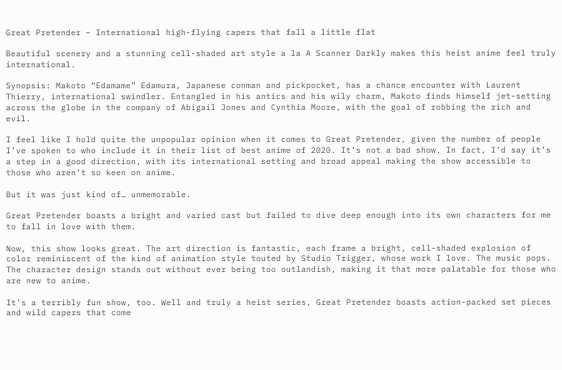Great Pretender – International high-flying capers that fall a little flat

Beautiful scenery and a stunning cell-shaded art style a la A Scanner Darkly makes this heist anime feel truly international.

Synopsis: Makoto “Edamame” Edamura, Japanese conman and pickpocket, has a chance encounter with Laurent Thierry, international swindler. Entangled in his antics and his wily charm, Makoto finds himself jet-setting across the globe in the company of Abigail Jones and Cynthia Moore, with the goal of robbing the rich and evil.

I feel like I hold quite the unpopular opinion when it comes to Great Pretender, given the number of people I’ve spoken to who include it in their list of best anime of 2020. It’s not a bad show. In fact, I’d say it’s a step in a good direction, with its international setting and broad appeal making the show accessible to those who aren’t so keen on anime.

But it was just kind of… unmemorable.

Great Pretender boasts a bright and varied cast but failed to dive deep enough into its own characters for me to fall in love with them.

Now, this show looks great. The art direction is fantastic, each frame a bright, cell-shaded explosion of color reminiscent of the kind of animation style touted by Studio Trigger, whose work I love. The music pops. The character design stands out without ever being too outlandish, making it that more palatable for those who are new to anime.

It’s a terribly fun show, too. Well and truly a heist series, Great Pretender boasts action-packed set pieces and wild capers that come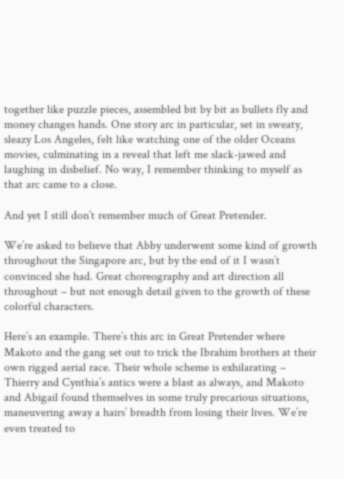together like puzzle pieces, assembled bit by bit as bullets fly and money changes hands. One story arc in particular, set in sweaty, sleazy Los Angeles, felt like watching one of the older Oceans movies, culminating in a reveal that left me slack-jawed and laughing in disbelief. No way, I remember thinking to myself as that arc came to a close.

And yet I still don’t remember much of Great Pretender.

We’re asked to believe that Abby underwent some kind of growth throughout the Singapore arc, but by the end of it I wasn’t convinced she had. Great choreography and art direction all throughout – but not enough detail given to the growth of these colorful characters.

Here’s an example. There’s this arc in Great Pretender where Makoto and the gang set out to trick the Ibrahim brothers at their own rigged aerial race. Their whole scheme is exhilarating – Thierry and Cynthia’s antics were a blast as always, and Makoto and Abigail found themselves in some truly precarious situations, maneuvering away a hairs’ breadth from losing their lives. We’re even treated to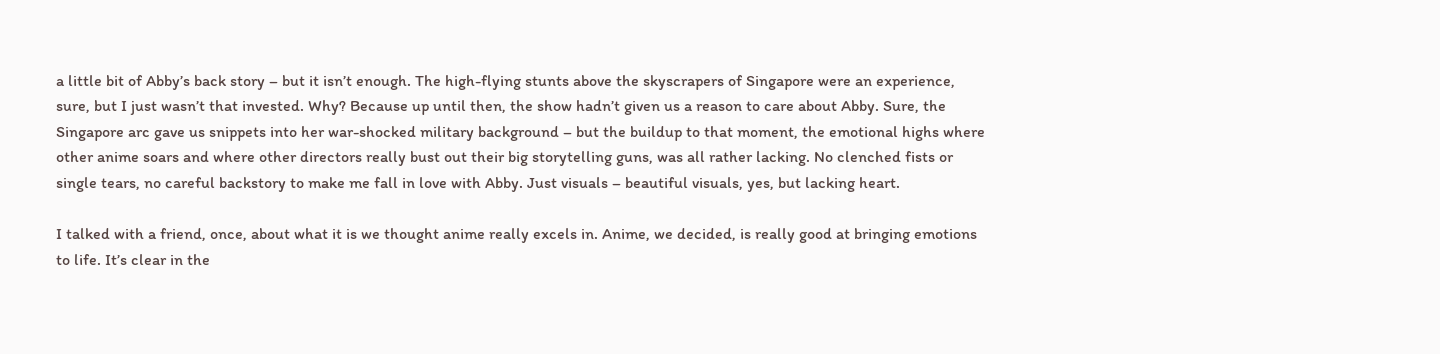a little bit of Abby’s back story – but it isn’t enough. The high-flying stunts above the skyscrapers of Singapore were an experience, sure, but I just wasn’t that invested. Why? Because up until then, the show hadn’t given us a reason to care about Abby. Sure, the Singapore arc gave us snippets into her war-shocked military background – but the buildup to that moment, the emotional highs where other anime soars and where other directors really bust out their big storytelling guns, was all rather lacking. No clenched fists or single tears, no careful backstory to make me fall in love with Abby. Just visuals – beautiful visuals, yes, but lacking heart.

I talked with a friend, once, about what it is we thought anime really excels in. Anime, we decided, is really good at bringing emotions to life. It’s clear in the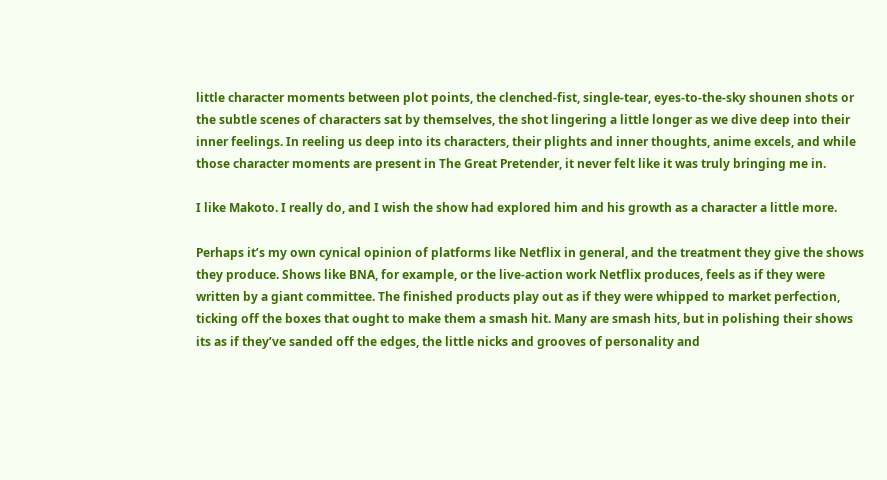little character moments between plot points, the clenched-fist, single-tear, eyes-to-the-sky shounen shots or the subtle scenes of characters sat by themselves, the shot lingering a little longer as we dive deep into their inner feelings. In reeling us deep into its characters, their plights and inner thoughts, anime excels, and while those character moments are present in The Great Pretender, it never felt like it was truly bringing me in.

I like Makoto. I really do, and I wish the show had explored him and his growth as a character a little more.

Perhaps it’s my own cynical opinion of platforms like Netflix in general, and the treatment they give the shows they produce. Shows like BNA, for example, or the live-action work Netflix produces, feels as if they were written by a giant committee. The finished products play out as if they were whipped to market perfection, ticking off the boxes that ought to make them a smash hit. Many are smash hits, but in polishing their shows its as if they’ve sanded off the edges, the little nicks and grooves of personality and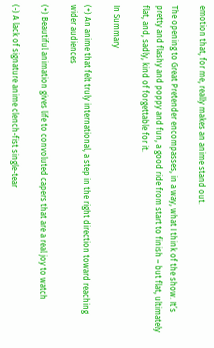emotion that, for me, really makes an anime stand out.

The opening to Great Pretender encompasses, in a way, what I think of the show. It’s pretty and flashy and poppy and fun, a good ride from start to finish – but flat, ultimately flat, and, sadly, kind of forgettable for it.

In Summary

(+) An anime that felt truly international, a step in the right direction toward reaching wider audiences

(+) Beautiful animation gives life to convoluted capers that are a real joy to watch

(-) A lack of signature anime clench-fist single-tear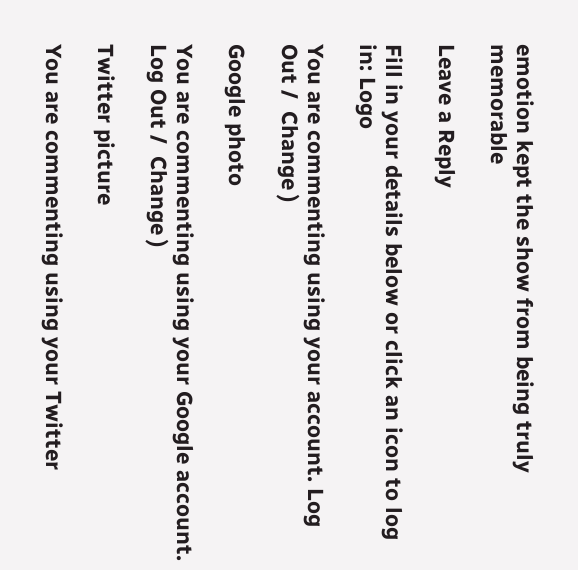emotion kept the show from being truly memorable

Leave a Reply

Fill in your details below or click an icon to log in: Logo

You are commenting using your account. Log Out /  Change )

Google photo

You are commenting using your Google account. Log Out /  Change )

Twitter picture

You are commenting using your Twitter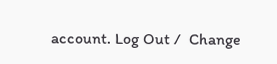account. Log Out /  Change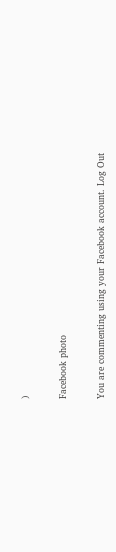)

Facebook photo

You are commenting using your Facebook account. Log Out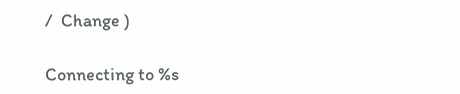/  Change )

Connecting to %s